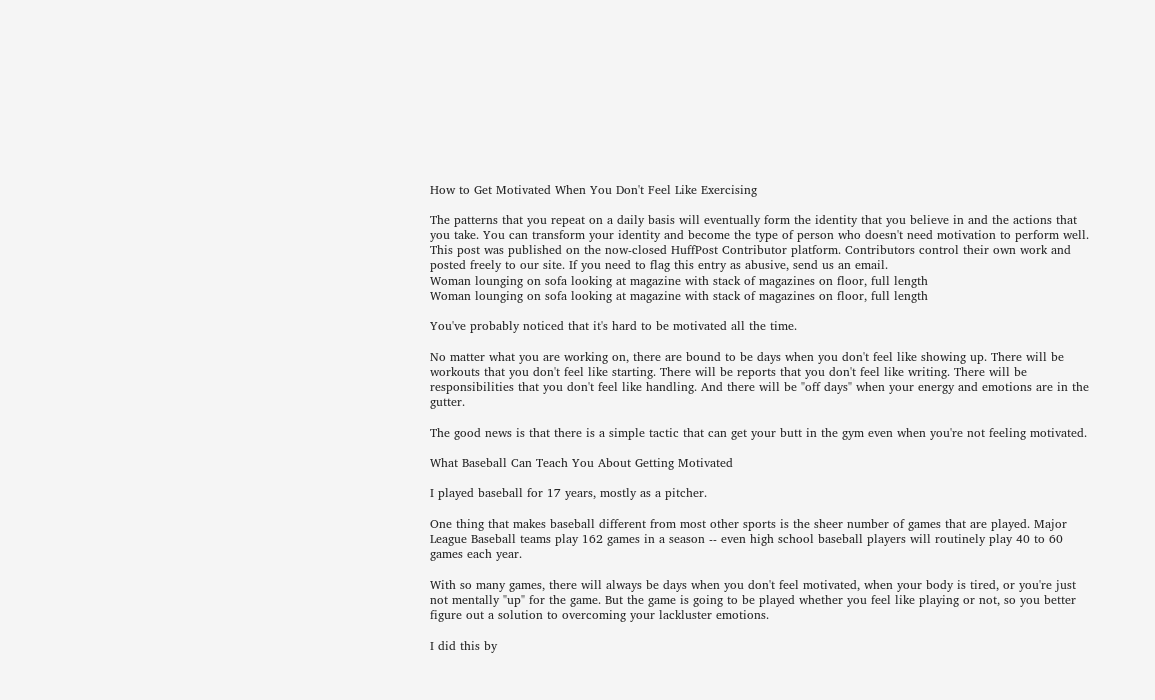How to Get Motivated When You Don't Feel Like Exercising

The patterns that you repeat on a daily basis will eventually form the identity that you believe in and the actions that you take. You can transform your identity and become the type of person who doesn't need motivation to perform well.
This post was published on the now-closed HuffPost Contributor platform. Contributors control their own work and posted freely to our site. If you need to flag this entry as abusive, send us an email.
Woman lounging on sofa looking at magazine with stack of magazines on floor, full length
Woman lounging on sofa looking at magazine with stack of magazines on floor, full length

You've probably noticed that it's hard to be motivated all the time.

No matter what you are working on, there are bound to be days when you don't feel like showing up. There will be workouts that you don't feel like starting. There will be reports that you don't feel like writing. There will be responsibilities that you don't feel like handling. And there will be "off days" when your energy and emotions are in the gutter.

The good news is that there is a simple tactic that can get your butt in the gym even when you're not feeling motivated.

What Baseball Can Teach You About Getting Motivated

I played baseball for 17 years, mostly as a pitcher.

One thing that makes baseball different from most other sports is the sheer number of games that are played. Major League Baseball teams play 162 games in a season -- even high school baseball players will routinely play 40 to 60 games each year.

With so many games, there will always be days when you don't feel motivated, when your body is tired, or you're just not mentally "up" for the game. But the game is going to be played whether you feel like playing or not, so you better figure out a solution to overcoming your lackluster emotions.

I did this by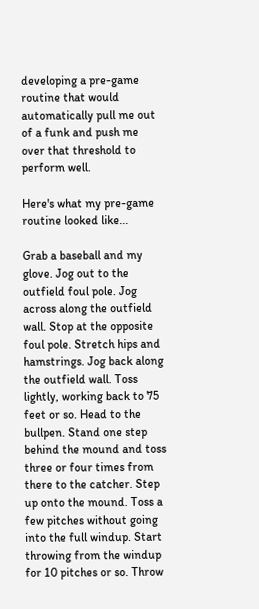developing a pre-game routine that would automatically pull me out of a funk and push me over that threshold to perform well.

Here's what my pre-game routine looked like...

Grab a baseball and my glove. Jog out to the outfield foul pole. Jog across along the outfield wall. Stop at the opposite foul pole. Stretch hips and hamstrings. Jog back along the outfield wall. Toss lightly, working back to 75 feet or so. Head to the bullpen. Stand one step behind the mound and toss three or four times from there to the catcher. Step up onto the mound. Toss a few pitches without going into the full windup. Start throwing from the windup for 10 pitches or so. Throw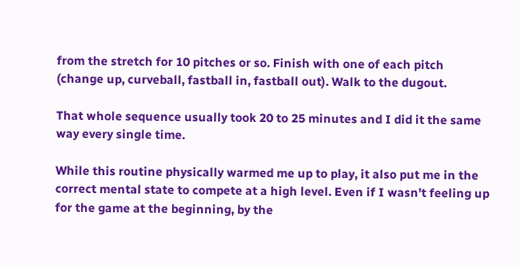from the stretch for 10 pitches or so. Finish with one of each pitch (change up, curveball, fastball in, fastball out). Walk to the dugout.

That whole sequence usually took 20 to 25 minutes and I did it the same way every single time.

While this routine physically warmed me up to play, it also put me in the correct mental state to compete at a high level. Even if I wasn't feeling up for the game at the beginning, by the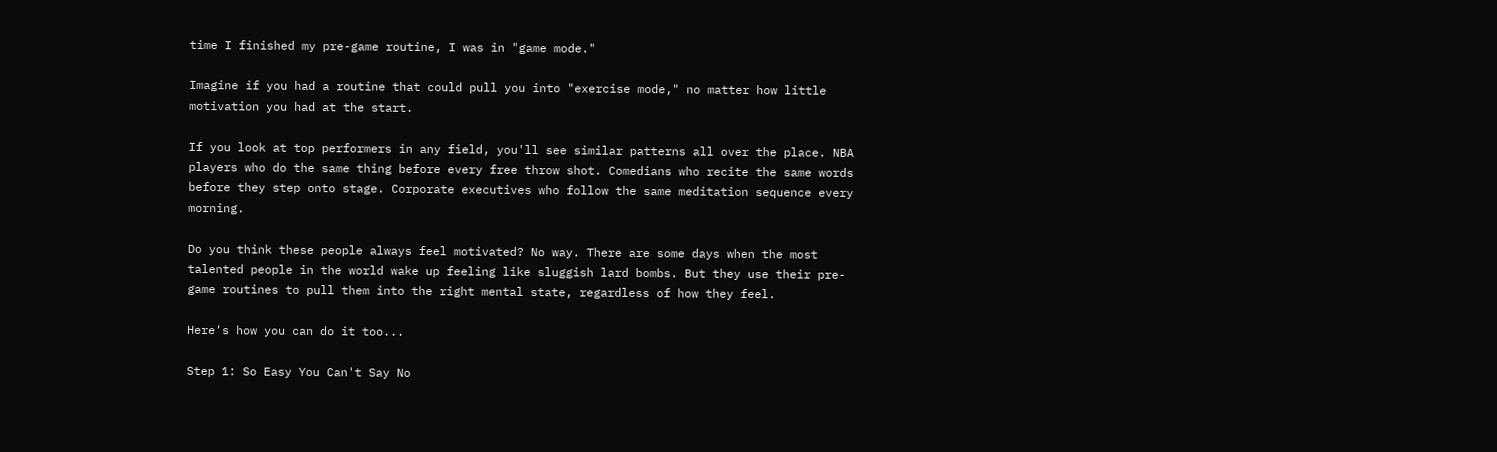time I finished my pre-game routine, I was in "game mode."

Imagine if you had a routine that could pull you into "exercise mode," no matter how little motivation you had at the start.

If you look at top performers in any field, you'll see similar patterns all over the place. NBA players who do the same thing before every free throw shot. Comedians who recite the same words before they step onto stage. Corporate executives who follow the same meditation sequence every morning.

Do you think these people always feel motivated? No way. There are some days when the most talented people in the world wake up feeling like sluggish lard bombs. But they use their pre-game routines to pull them into the right mental state, regardless of how they feel.

Here's how you can do it too...

Step 1: So Easy You Can't Say No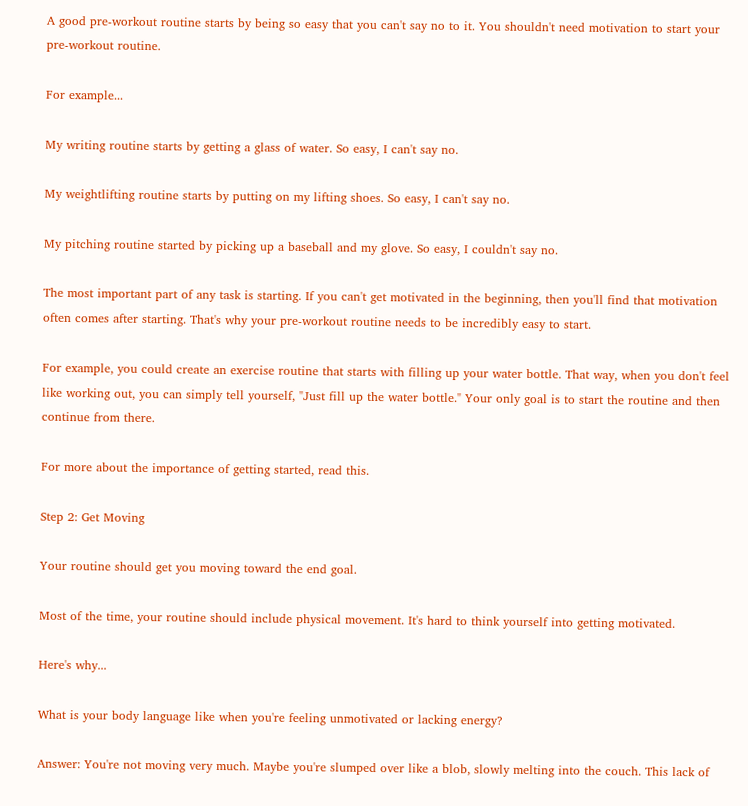A good pre-workout routine starts by being so easy that you can't say no to it. You shouldn't need motivation to start your pre-workout routine.

For example...

My writing routine starts by getting a glass of water. So easy, I can't say no.

My weightlifting routine starts by putting on my lifting shoes. So easy, I can't say no.

My pitching routine started by picking up a baseball and my glove. So easy, I couldn't say no.

The most important part of any task is starting. If you can't get motivated in the beginning, then you'll find that motivation often comes after starting. That's why your pre-workout routine needs to be incredibly easy to start.

For example, you could create an exercise routine that starts with filling up your water bottle. That way, when you don't feel like working out, you can simply tell yourself, "Just fill up the water bottle." Your only goal is to start the routine and then continue from there.

For more about the importance of getting started, read this.

Step 2: Get Moving

Your routine should get you moving toward the end goal.

Most of the time, your routine should include physical movement. It's hard to think yourself into getting motivated.

Here's why...

What is your body language like when you're feeling unmotivated or lacking energy?

Answer: You're not moving very much. Maybe you're slumped over like a blob, slowly melting into the couch. This lack of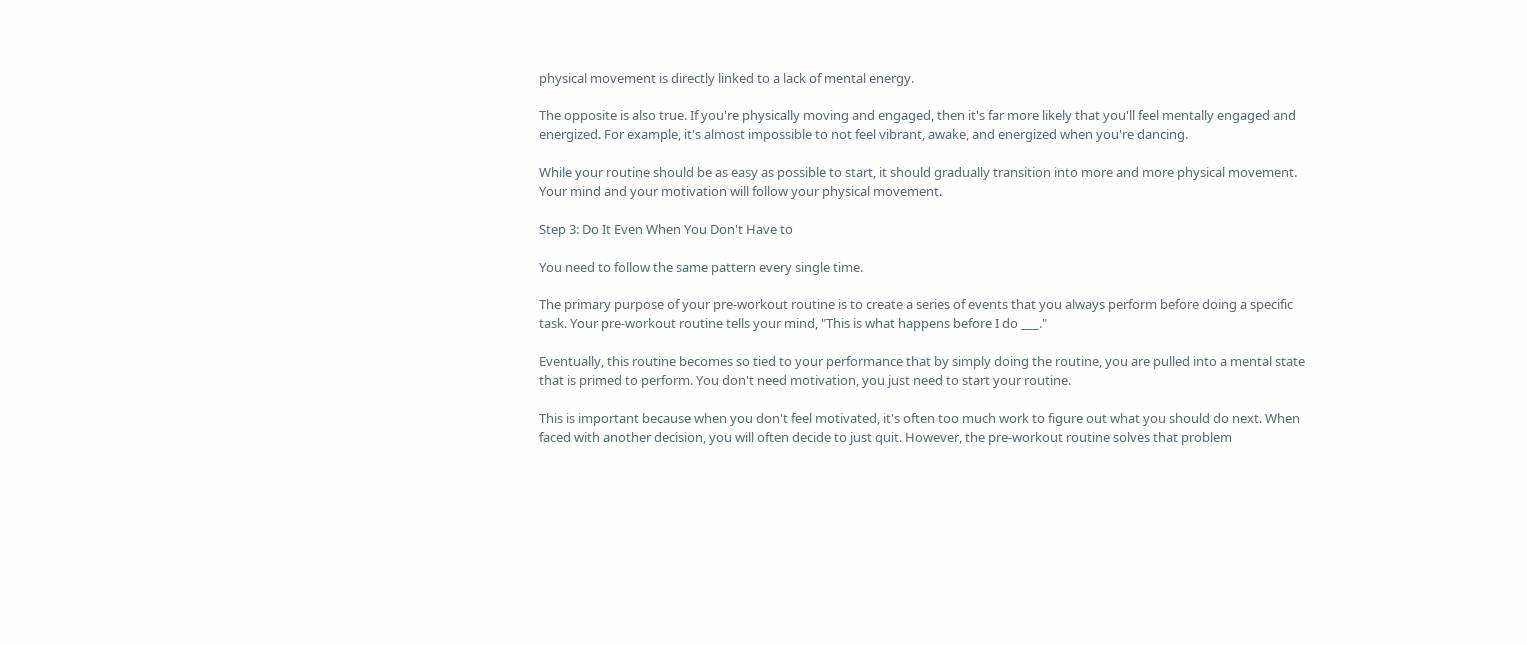physical movement is directly linked to a lack of mental energy.

The opposite is also true. If you're physically moving and engaged, then it's far more likely that you'll feel mentally engaged and energized. For example, it's almost impossible to not feel vibrant, awake, and energized when you're dancing.

While your routine should be as easy as possible to start, it should gradually transition into more and more physical movement. Your mind and your motivation will follow your physical movement.

Step 3: Do It Even When You Don't Have to

You need to follow the same pattern every single time.

The primary purpose of your pre-workout routine is to create a series of events that you always perform before doing a specific task. Your pre-workout routine tells your mind, "This is what happens before I do ___."

Eventually, this routine becomes so tied to your performance that by simply doing the routine, you are pulled into a mental state that is primed to perform. You don't need motivation, you just need to start your routine.

This is important because when you don't feel motivated, it's often too much work to figure out what you should do next. When faced with another decision, you will often decide to just quit. However, the pre-workout routine solves that problem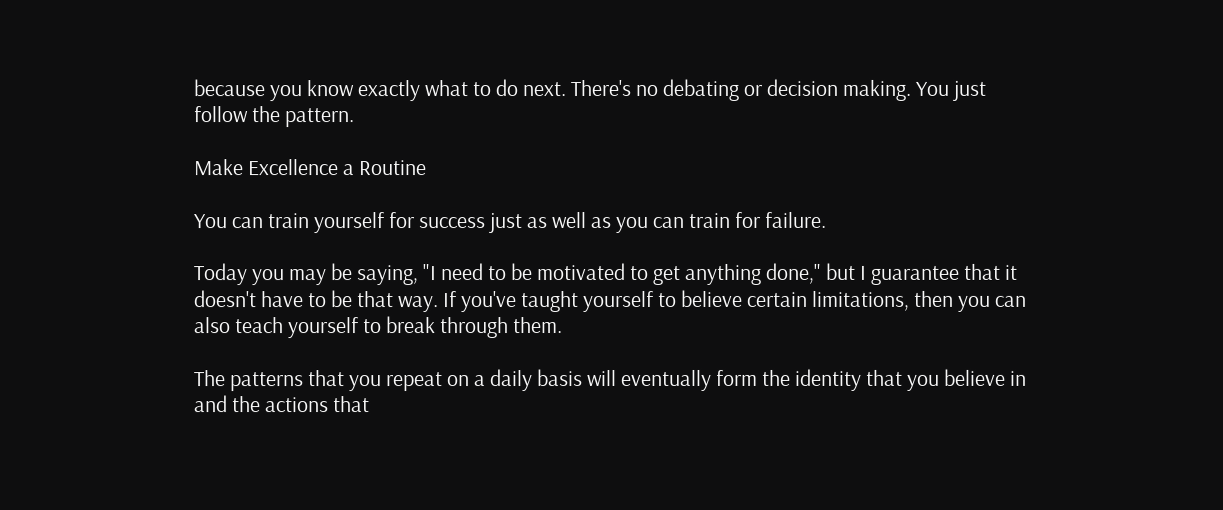because you know exactly what to do next. There's no debating or decision making. You just follow the pattern.

Make Excellence a Routine

You can train yourself for success just as well as you can train for failure.

Today you may be saying, "I need to be motivated to get anything done," but I guarantee that it doesn't have to be that way. If you've taught yourself to believe certain limitations, then you can also teach yourself to break through them.

The patterns that you repeat on a daily basis will eventually form the identity that you believe in and the actions that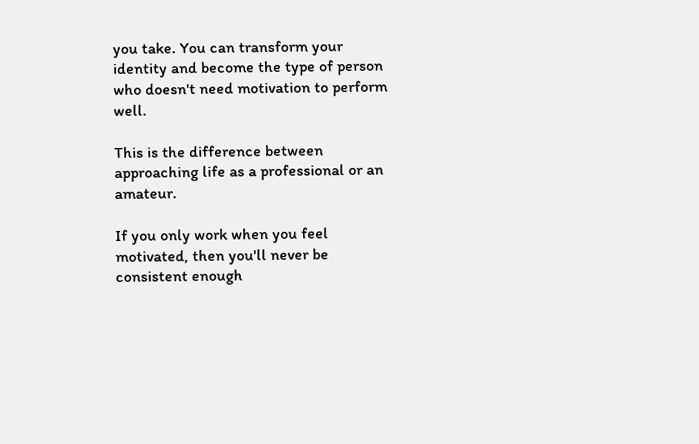you take. You can transform your identity and become the type of person who doesn't need motivation to perform well.

This is the difference between approaching life as a professional or an amateur.

If you only work when you feel motivated, then you'll never be consistent enough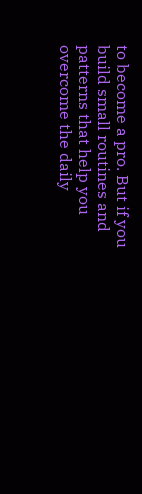to become a pro. But if you build small routines and patterns that help you overcome the daily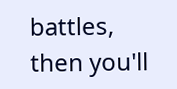battles, then you'll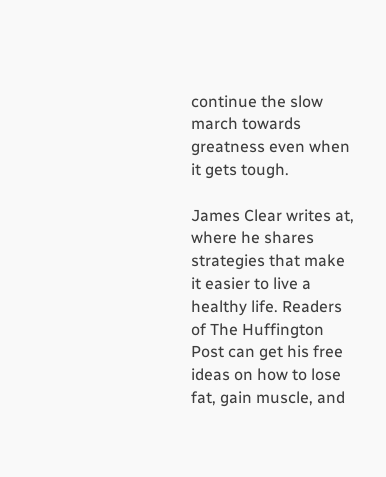continue the slow march towards greatness even when it gets tough.

James Clear writes at, where he shares strategies that make it easier to live a healthy life. Readers of The Huffington Post can get his free ideas on how to lose fat, gain muscle, and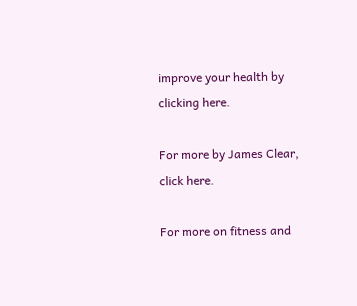improve your health by clicking here.

For more by James Clear, click here.

For more on fitness and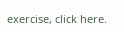exercise, click here.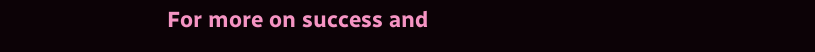For more on success and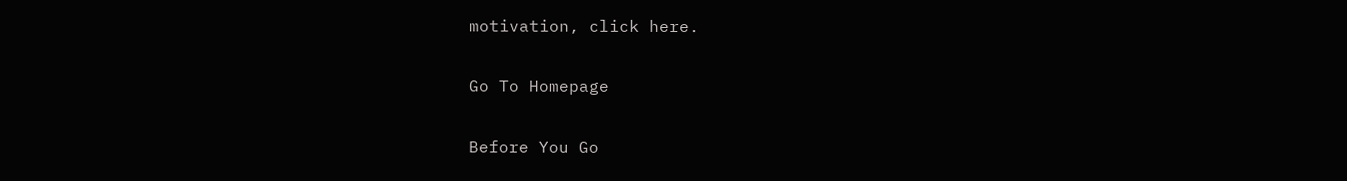motivation, click here.

Go To Homepage

Before You Go